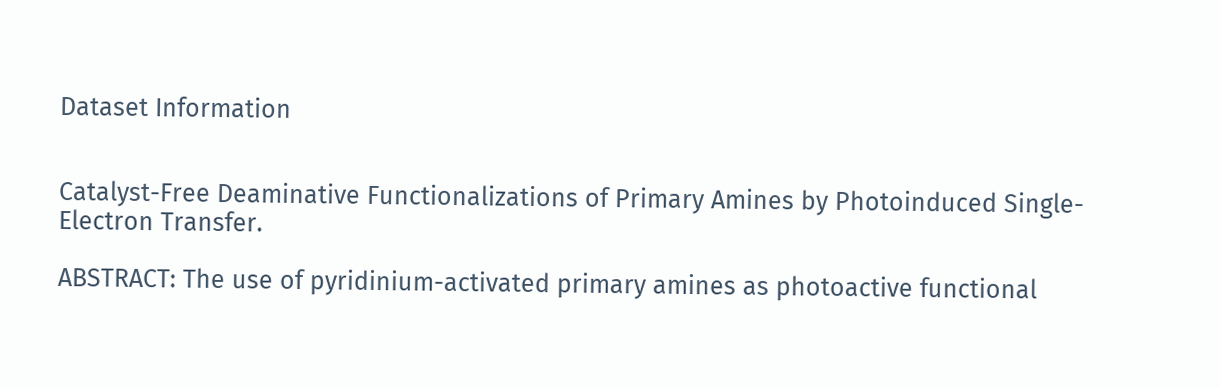Dataset Information


Catalyst-Free Deaminative Functionalizations of Primary Amines by Photoinduced Single-Electron Transfer.

ABSTRACT: The use of pyridinium-activated primary amines as photoactive functional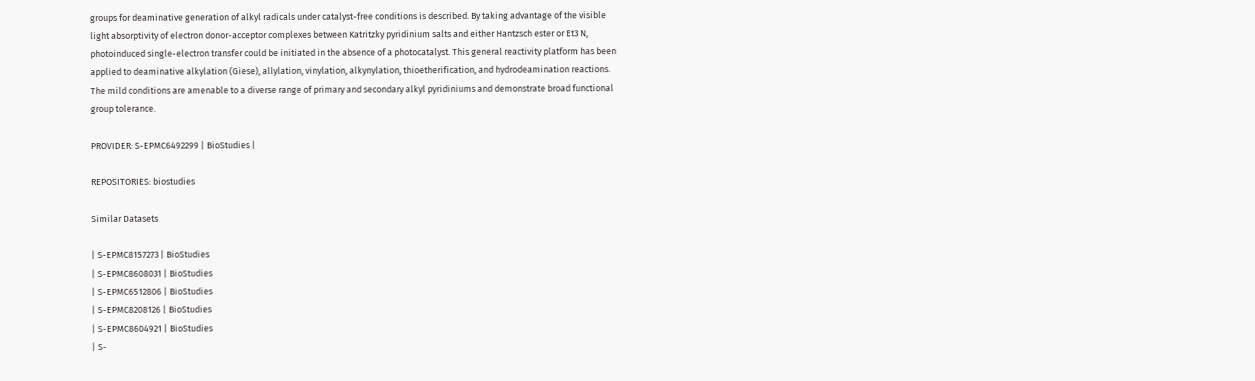groups for deaminative generation of alkyl radicals under catalyst-free conditions is described. By taking advantage of the visible light absorptivity of electron donor-acceptor complexes between Katritzky pyridinium salts and either Hantzsch ester or Et3 N, photoinduced single-electron transfer could be initiated in the absence of a photocatalyst. This general reactivity platform has been applied to deaminative alkylation (Giese), allylation, vinylation, alkynylation, thioetherification, and hydrodeamination reactions. The mild conditions are amenable to a diverse range of primary and secondary alkyl pyridiniums and demonstrate broad functional group tolerance.

PROVIDER: S-EPMC6492299 | BioStudies |

REPOSITORIES: biostudies

Similar Datasets

| S-EPMC8157273 | BioStudies
| S-EPMC8608031 | BioStudies
| S-EPMC6512806 | BioStudies
| S-EPMC8208126 | BioStudies
| S-EPMC8604921 | BioStudies
| S-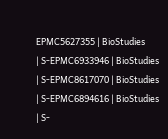EPMC5627355 | BioStudies
| S-EPMC6933946 | BioStudies
| S-EPMC8617070 | BioStudies
| S-EPMC6894616 | BioStudies
| S-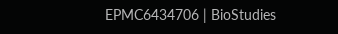EPMC6434706 | BioStudies